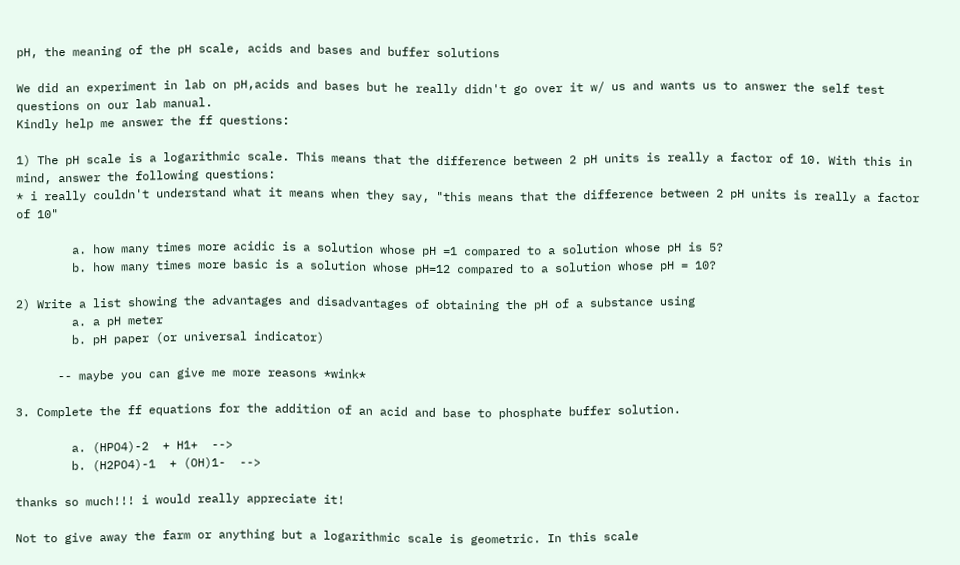pH, the meaning of the pH scale, acids and bases and buffer solutions

We did an experiment in lab on pH,acids and bases but he really didn't go over it w/ us and wants us to answer the self test questions on our lab manual.
Kindly help me answer the ff questions:

1) The pH scale is a logarithmic scale. This means that the difference between 2 pH units is really a factor of 10. With this in mind, answer the following questions:
* i really couldn't understand what it means when they say, "this means that the difference between 2 pH units is really a factor of 10"

        a. how many times more acidic is a solution whose pH =1 compared to a solution whose pH is 5?
        b. how many times more basic is a solution whose pH=12 compared to a solution whose pH = 10?

2) Write a list showing the advantages and disadvantages of obtaining the pH of a substance using
        a. a pH meter
        b. pH paper (or universal indicator)

      -- maybe you can give me more reasons *wink*

3. Complete the ff equations for the addition of an acid and base to phosphate buffer solution.

        a. (HPO4)-2  + H1+  -->
        b. (H2PO4)-1  + (OH)1-  -->

thanks so much!!! i would really appreciate it!

Not to give away the farm or anything but a logarithmic scale is geometric. In this scale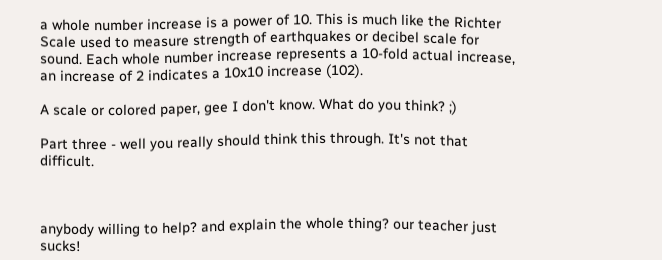a whole number increase is a power of 10. This is much like the Richter Scale used to measure strength of earthquakes or decibel scale for sound. Each whole number increase represents a 10-fold actual increase, an increase of 2 indicates a 10x10 increase (102).

A scale or colored paper, gee I don't know. What do you think? ;)

Part three - well you really should think this through. It's not that difficult.



anybody willing to help? and explain the whole thing? our teacher just sucks!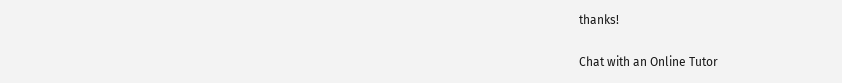thanks!

Chat with an Online Tutor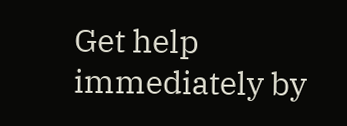Get help immediately by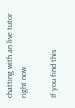chatting with an live tutor right now

If you find this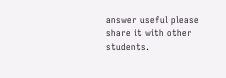answer useful please share it with other students.